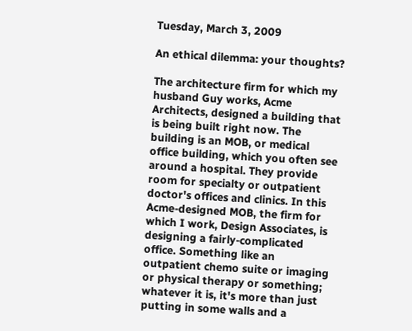Tuesday, March 3, 2009

An ethical dilemma: your thoughts?

The architecture firm for which my husband Guy works, Acme Architects, designed a building that is being built right now. The building is an MOB, or medical office building, which you often see around a hospital. They provide room for specialty or outpatient doctor's offices and clinics. In this Acme-designed MOB, the firm for which I work, Design Associates, is designing a fairly-complicated office. Something like an outpatient chemo suite or imaging or physical therapy or something; whatever it is, it's more than just putting in some walls and a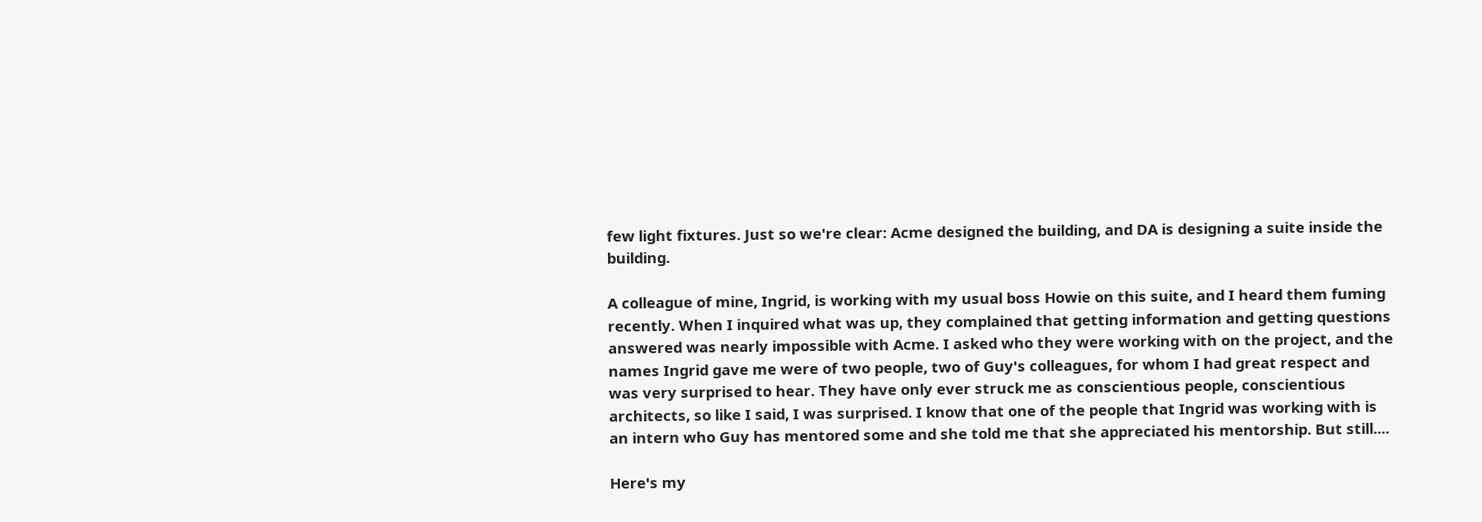few light fixtures. Just so we're clear: Acme designed the building, and DA is designing a suite inside the building.

A colleague of mine, Ingrid, is working with my usual boss Howie on this suite, and I heard them fuming recently. When I inquired what was up, they complained that getting information and getting questions answered was nearly impossible with Acme. I asked who they were working with on the project, and the names Ingrid gave me were of two people, two of Guy's colleagues, for whom I had great respect and was very surprised to hear. They have only ever struck me as conscientious people, conscientious architects, so like I said, I was surprised. I know that one of the people that Ingrid was working with is an intern who Guy has mentored some and she told me that she appreciated his mentorship. But still....

Here's my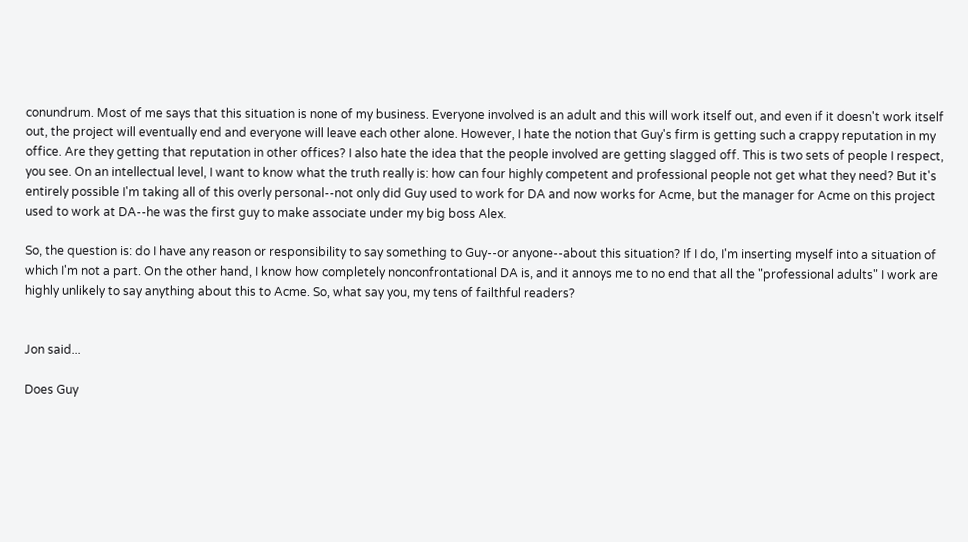conundrum. Most of me says that this situation is none of my business. Everyone involved is an adult and this will work itself out, and even if it doesn't work itself out, the project will eventually end and everyone will leave each other alone. However, I hate the notion that Guy's firm is getting such a crappy reputation in my office. Are they getting that reputation in other offices? I also hate the idea that the people involved are getting slagged off. This is two sets of people I respect, you see. On an intellectual level, I want to know what the truth really is: how can four highly competent and professional people not get what they need? But it's entirely possible I'm taking all of this overly personal--not only did Guy used to work for DA and now works for Acme, but the manager for Acme on this project used to work at DA--he was the first guy to make associate under my big boss Alex.

So, the question is: do I have any reason or responsibility to say something to Guy--or anyone--about this situation? If I do, I'm inserting myself into a situation of which I'm not a part. On the other hand, I know how completely nonconfrontational DA is, and it annoys me to no end that all the "professional adults" I work are highly unlikely to say anything about this to Acme. So, what say you, my tens of failthful readers?


Jon said...

Does Guy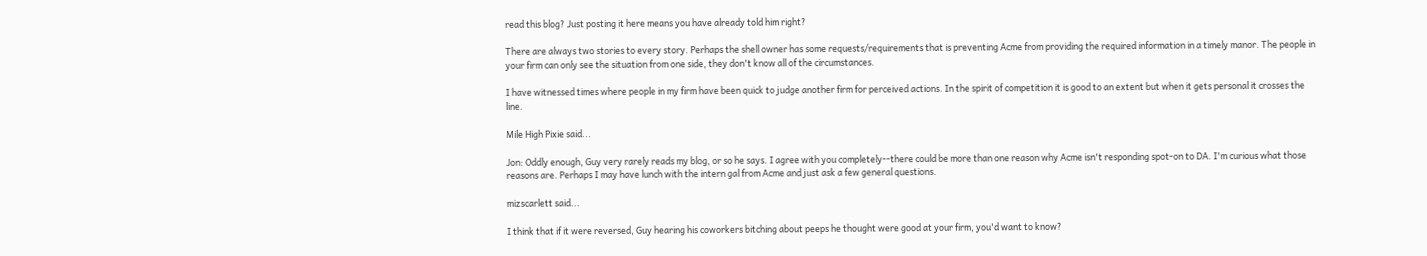read this blog? Just posting it here means you have already told him right?

There are always two stories to every story. Perhaps the shell owner has some requests/requirements that is preventing Acme from providing the required information in a timely manor. The people in your firm can only see the situation from one side, they don't know all of the circumstances.

I have witnessed times where people in my firm have been quick to judge another firm for perceived actions. In the spirit of competition it is good to an extent but when it gets personal it crosses the line.

Mile High Pixie said...

Jon: Oddly enough, Guy very rarely reads my blog, or so he says. I agree with you completely--there could be more than one reason why Acme isn't responding spot-on to DA. I'm curious what those reasons are. Perhaps I may have lunch with the intern gal from Acme and just ask a few general questions.

mizscarlett said...

I think that if it were reversed, Guy hearing his coworkers bitching about peeps he thought were good at your firm, you'd want to know?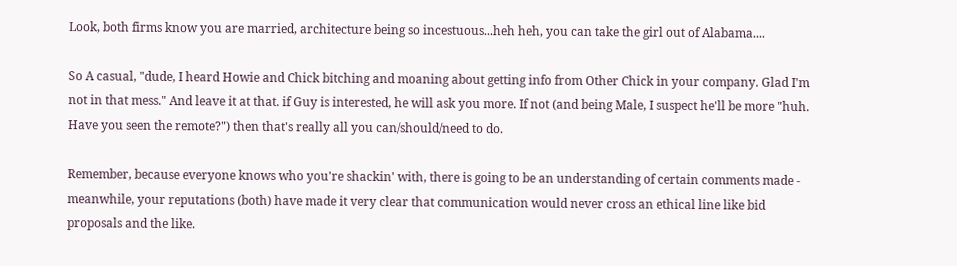Look, both firms know you are married, architecture being so incestuous...heh heh, you can take the girl out of Alabama....

So A casual, "dude, I heard Howie and Chick bitching and moaning about getting info from Other Chick in your company. Glad I'm not in that mess." And leave it at that. if Guy is interested, he will ask you more. If not (and being Male, I suspect he'll be more "huh. Have you seen the remote?") then that's really all you can/should/need to do.

Remember, because everyone knows who you're shackin' with, there is going to be an understanding of certain comments made - meanwhile, your reputations (both) have made it very clear that communication would never cross an ethical line like bid proposals and the like.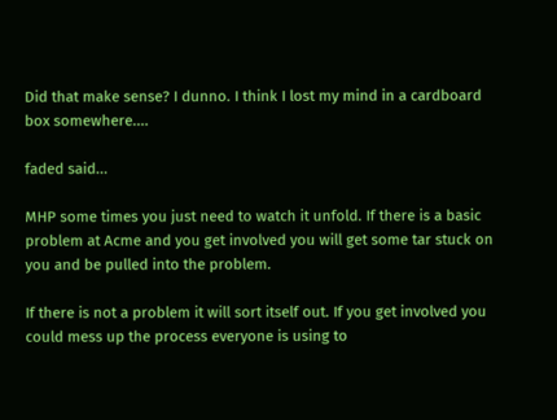Did that make sense? I dunno. I think I lost my mind in a cardboard box somewhere....

faded said...

MHP some times you just need to watch it unfold. If there is a basic problem at Acme and you get involved you will get some tar stuck on you and be pulled into the problem.

If there is not a problem it will sort itself out. If you get involved you could mess up the process everyone is using to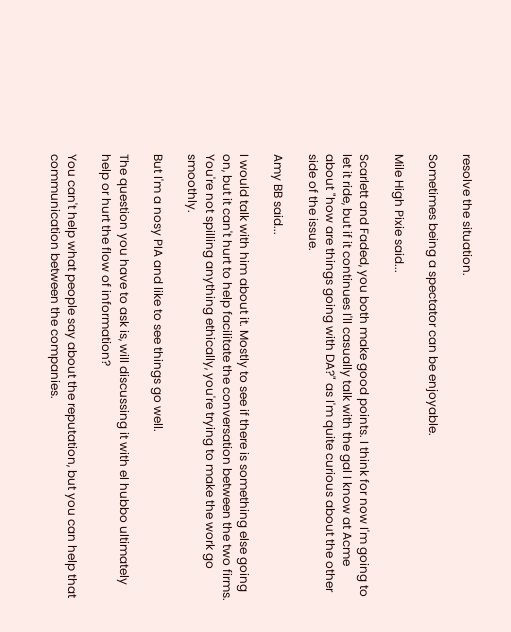resolve the situation.

Sometimes being a spectator can be enjoyable.

Mile High Pixie said...

Scarlett and Faded, you both make good points. I think for now I'm going to let it ride, but if it continues I'll casually talk with the gal I know at Acme about "how are things going with DA?" as I'm quite curious about the other side of the issue.

Amy BB said...

I would talk with him about it. Mostly to see if there is something else going on, but it can't hurt to help facilitate the conversation between the two firms. You're not spilling anything ethically, you're trying to make the work go smoothly.

But I'm a nosy PIA and like to see things go well.

The question you have to ask is, will discussing it with el hubbo ultimately help or hurt the flow of information?

You can't help what people say about the reputation, but you can help that communication between the companies.